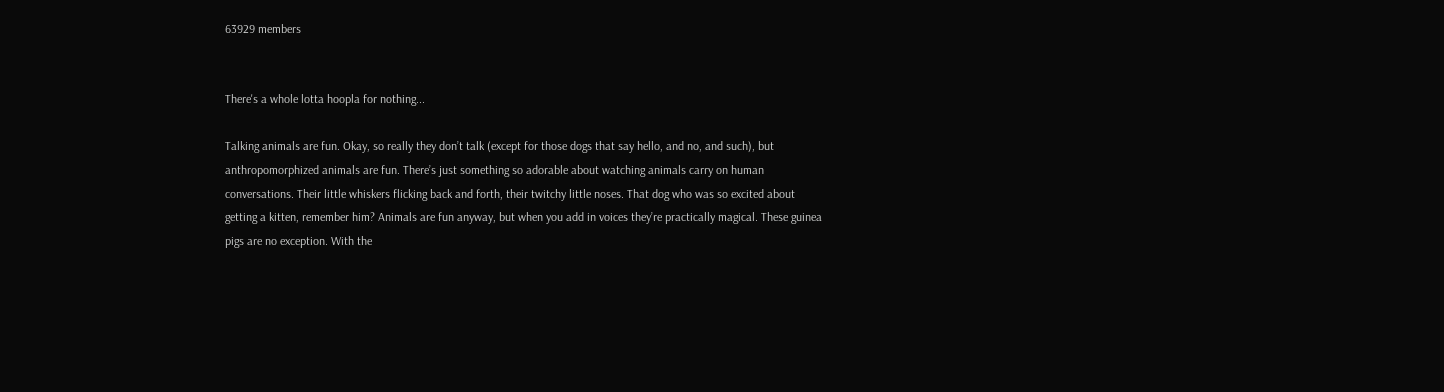63929 members


There's a whole lotta hoopla for nothing...

Talking animals are fun. Okay, so really they don’t talk (except for those dogs that say hello, and no, and such), but anthropomorphized animals are fun. There’s just something so adorable about watching animals carry on human conversations. Their little whiskers flicking back and forth, their twitchy little noses. That dog who was so excited about getting a kitten, remember him? Animals are fun anyway, but when you add in voices they’re practically magical. These guinea pigs are no exception. With the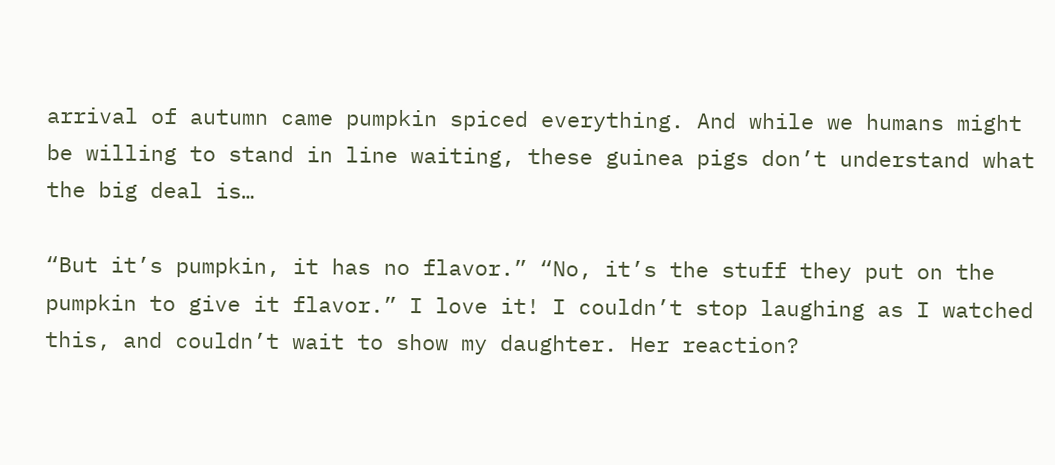arrival of autumn came pumpkin spiced everything. And while we humans might be willing to stand in line waiting, these guinea pigs don’t understand what the big deal is…

“But it’s pumpkin, it has no flavor.” “No, it’s the stuff they put on the pumpkin to give it flavor.” I love it! I couldn’t stop laughing as I watched this, and couldn’t wait to show my daughter. Her reaction?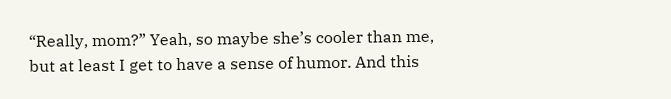“Really, mom?” Yeah, so maybe she’s cooler than me, but at least I get to have a sense of humor. And this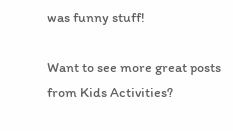was funny stuff!

Want to see more great posts from Kids Activities?